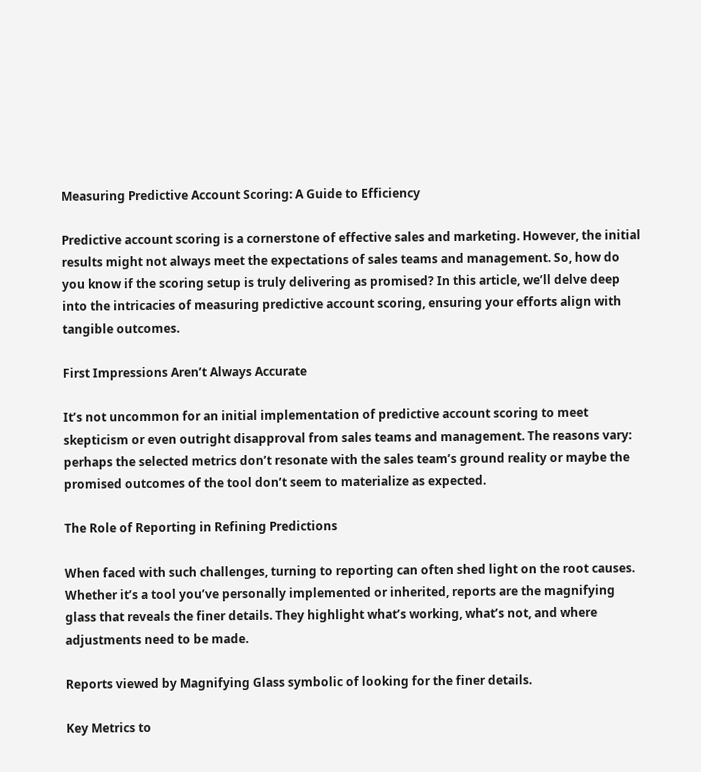Measuring Predictive Account Scoring: A Guide to Efficiency

Predictive account scoring is a cornerstone of effective sales and marketing. However, the initial results might not always meet the expectations of sales teams and management. So, how do you know if the scoring setup is truly delivering as promised? In this article, we’ll delve deep into the intricacies of measuring predictive account scoring, ensuring your efforts align with tangible outcomes.

First Impressions Aren’t Always Accurate

It’s not uncommon for an initial implementation of predictive account scoring to meet skepticism or even outright disapproval from sales teams and management. The reasons vary: perhaps the selected metrics don’t resonate with the sales team’s ground reality or maybe the promised outcomes of the tool don’t seem to materialize as expected.

The Role of Reporting in Refining Predictions

When faced with such challenges, turning to reporting can often shed light on the root causes. Whether it’s a tool you’ve personally implemented or inherited, reports are the magnifying glass that reveals the finer details. They highlight what’s working, what’s not, and where adjustments need to be made.

Reports viewed by Magnifying Glass symbolic of looking for the finer details.

Key Metrics to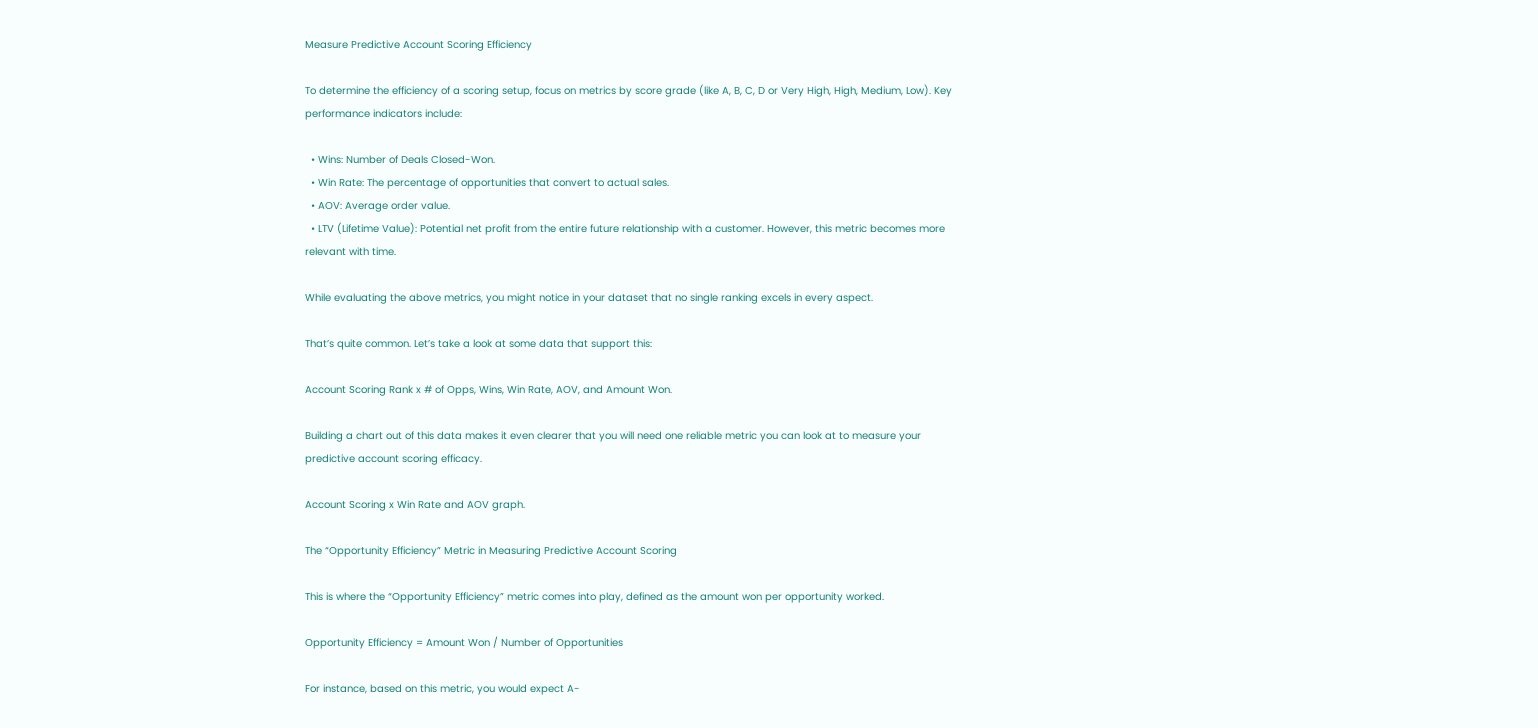Measure Predictive Account Scoring Efficiency

To determine the efficiency of a scoring setup, focus on metrics by score grade (like A, B, C, D or Very High, High, Medium, Low). Key performance indicators include:

  • Wins: Number of Deals Closed-Won.
  • Win Rate: The percentage of opportunities that convert to actual sales.
  • AOV: Average order value.
  • LTV (Lifetime Value): Potential net profit from the entire future relationship with a customer. However, this metric becomes more relevant with time.

While evaluating the above metrics, you might notice in your dataset that no single ranking excels in every aspect.

That’s quite common. Let’s take a look at some data that support this:

Account Scoring Rank x # of Opps, Wins, Win Rate, AOV, and Amount Won.

Building a chart out of this data makes it even clearer that you will need one reliable metric you can look at to measure your predictive account scoring efficacy.

Account Scoring x Win Rate and AOV graph.

The “Opportunity Efficiency” Metric in Measuring Predictive Account Scoring

This is where the “Opportunity Efficiency” metric comes into play, defined as the amount won per opportunity worked.

Opportunity Efficiency = Amount Won / Number of Opportunities

For instance, based on this metric, you would expect A-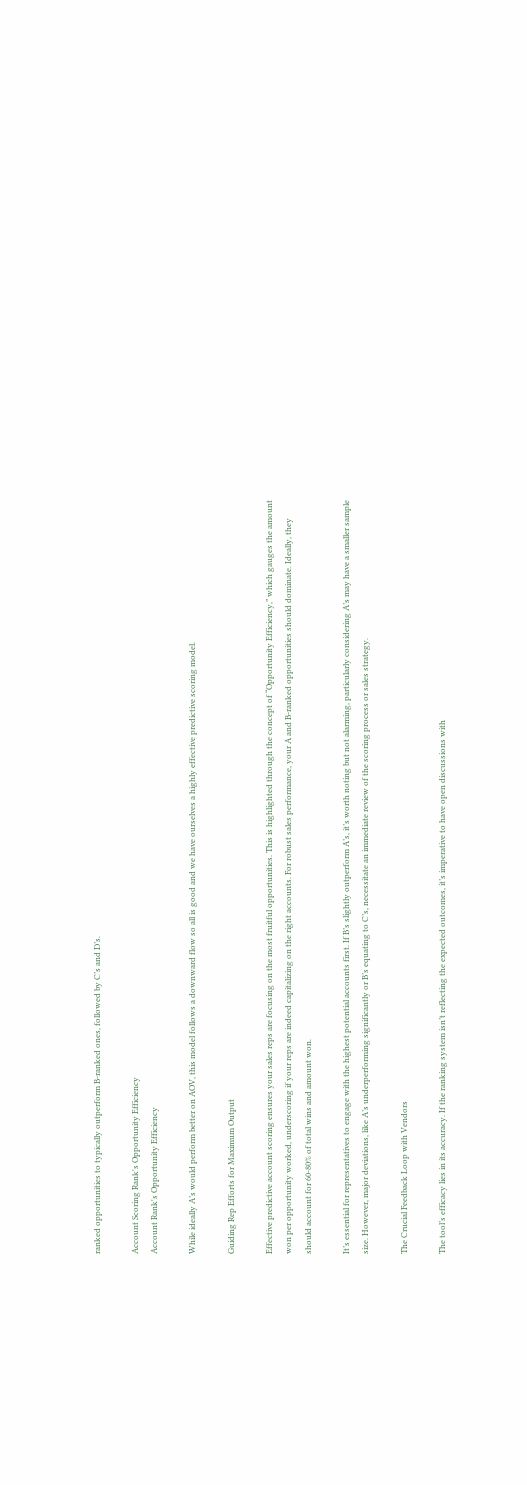ranked opportunities to typically outperform B-ranked ones, followed by C’s and D’s.

Account Scoring Rank's Opportunity Efficiency
Account Rank's Opportunity Efficiency

While ideally A’s would perform better on AOV, this model follows a downward flow so all is good and we have ourselves a highly effective predictive scoring model.

Guiding Rep Efforts for Maximum Output

Effective predictive account scoring ensures your sales reps are focusing on the most fruitful opportunities. This is highlighted through the concept of “Opportunity Efficiency,” which gauges the amount won per opportunity worked, underscoring if your reps are indeed capitalizing on the right accounts. For robust sales performance, your A and B-ranked opportunities should dominate. Ideally, they should account for 60-80% of total wins and amount won.

It’s essential for representatives to engage with the highest potential accounts first. If B’s slightly outperform A’s, it’s worth noting but not alarming, particularly considering A’s may have a smaller sample size. However, major deviations, like A’s underperforming significantly or B’s equating to C’s, necessitate an immediate review of the scoring process or sales strategy.

The Crucial Feedback Loop with Vendors

The tool’s efficacy lies in its accuracy. If the ranking system isn’t reflecting the expected outcomes, it’s imperative to have open discussions with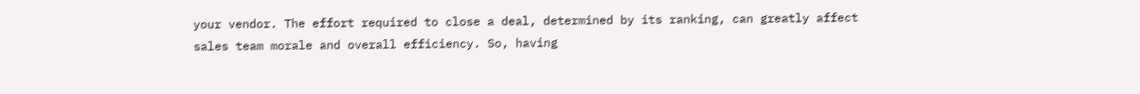your vendor. The effort required to close a deal, determined by its ranking, can greatly affect sales team morale and overall efficiency. So, having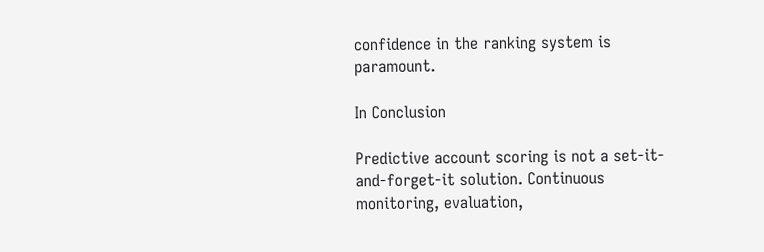confidence in the ranking system is paramount.

In Conclusion

Predictive account scoring is not a set-it-and-forget-it solution. Continuous monitoring, evaluation,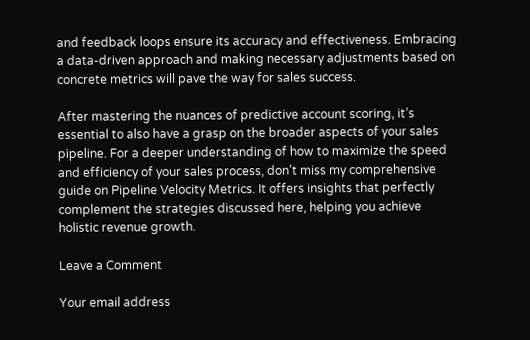and feedback loops ensure its accuracy and effectiveness. Embracing a data-driven approach and making necessary adjustments based on concrete metrics will pave the way for sales success.

After mastering the nuances of predictive account scoring, it’s essential to also have a grasp on the broader aspects of your sales pipeline. For a deeper understanding of how to maximize the speed and efficiency of your sales process, don’t miss my comprehensive guide on Pipeline Velocity Metrics. It offers insights that perfectly complement the strategies discussed here, helping you achieve holistic revenue growth.

Leave a Comment

Your email address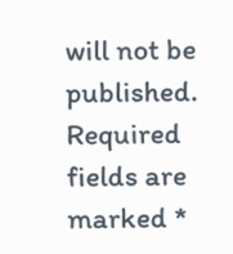will not be published. Required fields are marked *